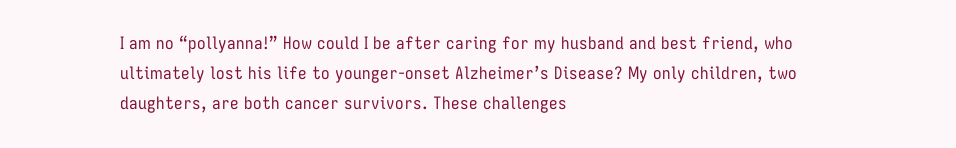I am no “pollyanna!” How could I be after caring for my husband and best friend, who ultimately lost his life to younger-onset Alzheimer’s Disease? My only children, two daughters, are both cancer survivors. These challenges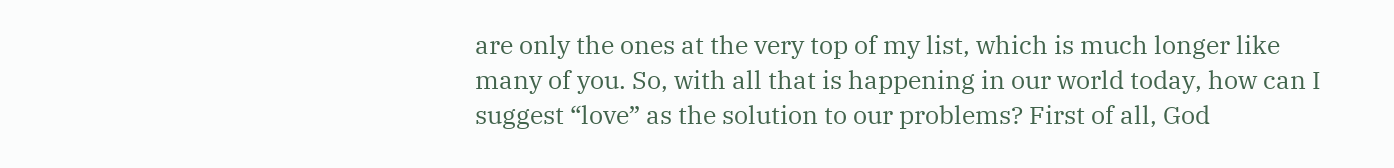are only the ones at the very top of my list, which is much longer like many of you. So, with all that is happening in our world today, how can I suggest “love” as the solution to our problems? First of all, God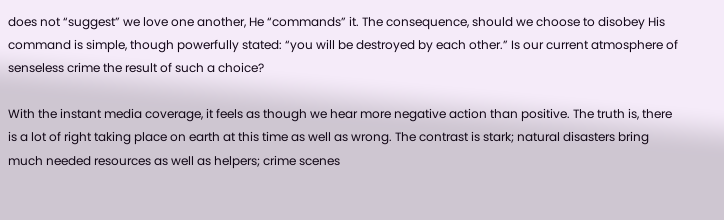does not “suggest” we love one another, He “commands” it. The consequence, should we choose to disobey His command is simple, though powerfully stated: “you will be destroyed by each other.” Is our current atmosphere of senseless crime the result of such a choice?

With the instant media coverage, it feels as though we hear more negative action than positive. The truth is, there is a lot of right taking place on earth at this time as well as wrong. The contrast is stark; natural disasters bring much needed resources as well as helpers; crime scenes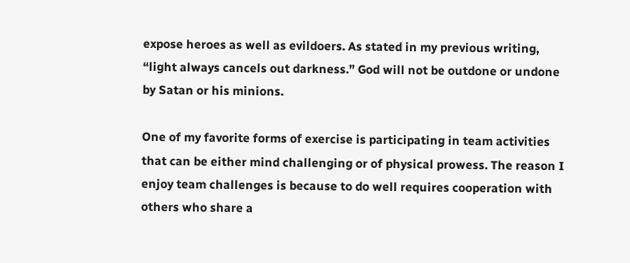expose heroes as well as evildoers. As stated in my previous writing, “light always cancels out darkness.” God will not be outdone or undone by Satan or his minions.

One of my favorite forms of exercise is participating in team activities that can be either mind challenging or of physical prowess. The reason I enjoy team challenges is because to do well requires cooperation with others who share a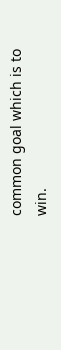common goal which is to win.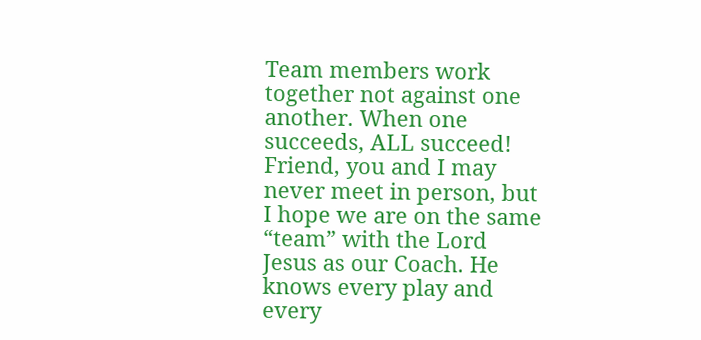Team members work together not against one another. When one succeeds, ALL succeed! Friend, you and I may never meet in person, but I hope we are on the same “team” with the Lord Jesus as our Coach. He knows every play and every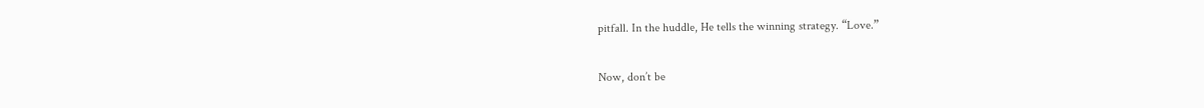pitfall. In the huddle, He tells the winning strategy. “Love.”

Now, don’t be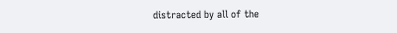distracted by all of the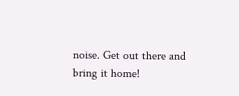noise. Get out there and bring it home!